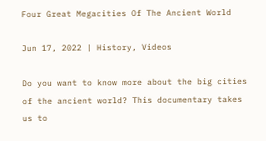Four Great Megacities Of The Ancient World

Jun 17, 2022 | History, Videos

Do you want to know more about the big cities of the ancient world? This documentary takes us to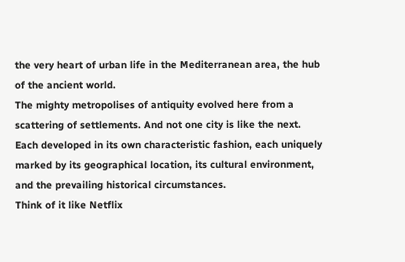the very heart of urban life in the Mediterranean area, the hub of the ancient world.
The mighty metropolises of antiquity evolved here from a scattering of settlements. And not one city is like the next. Each developed in its own characteristic fashion, each uniquely marked by its geographical location, its cultural environment, and the prevailing historical circumstances.
Think of it like Netflix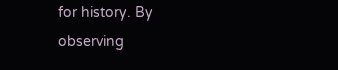for history. By observing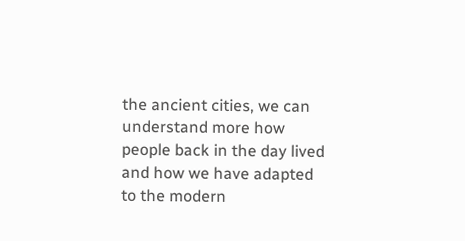the ancient cities, we can understand more how people back in the day lived and how we have adapted to the modern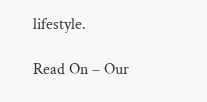lifestyle.

Read On – Our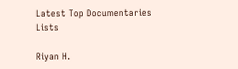Latest Top Documentaries Lists

Riyan H.